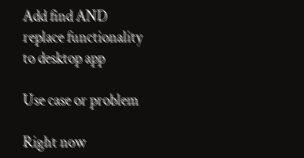Add find AND replace functionality to desktop app

Use case or problem

Right now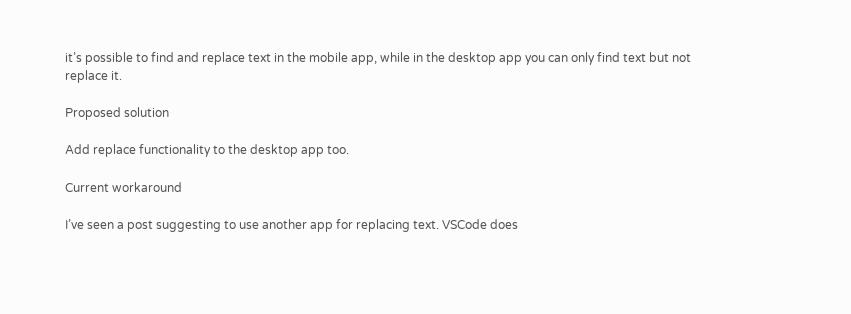it’s possible to find and replace text in the mobile app, while in the desktop app you can only find text but not replace it.

Proposed solution

Add replace functionality to the desktop app too.

Current workaround

I’ve seen a post suggesting to use another app for replacing text. VSCode does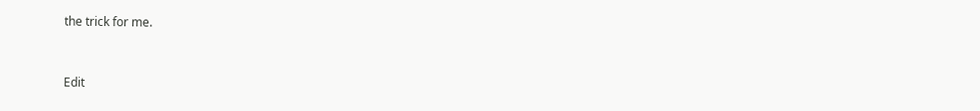the trick for me.


Edit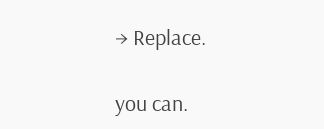→ Replace.

you can.